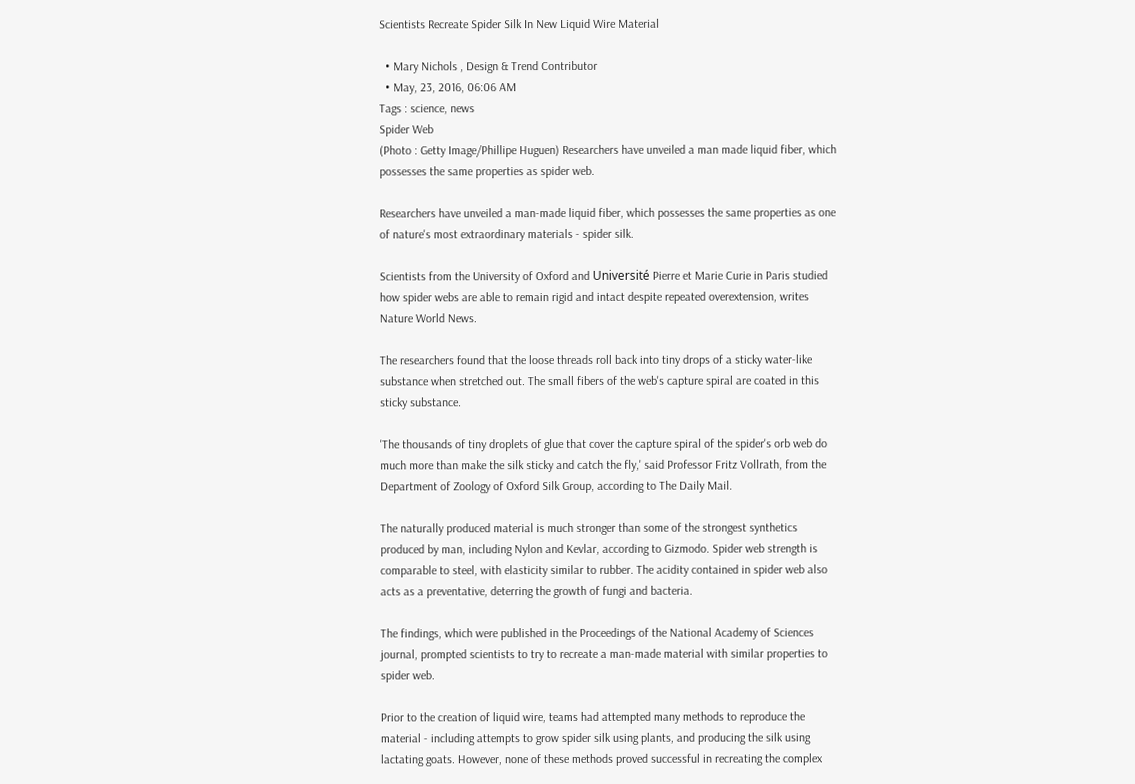Scientists Recreate Spider Silk In New Liquid Wire Material

  • Mary Nichols , Design & Trend Contributor
  • May, 23, 2016, 06:06 AM
Tags : science, news
Spider Web
(Photo : Getty Image/Phillipe Huguen) Researchers have unveiled a man made liquid fiber, which possesses the same properties as spider web.

Researchers have unveiled a man-made liquid fiber, which possesses the same properties as one of nature's most extraordinary materials - spider silk.

Scientists from the University of Oxford and Université Pierre et Marie Curie in Paris studied how spider webs are able to remain rigid and intact despite repeated overextension, writes Nature World News.

The researchers found that the loose threads roll back into tiny drops of a sticky water-like substance when stretched out. The small fibers of the web's capture spiral are coated in this sticky substance.

'The thousands of tiny droplets of glue that cover the capture spiral of the spider's orb web do much more than make the silk sticky and catch the fly,' said Professor Fritz Vollrath, from the Department of Zoology of Oxford Silk Group, according to The Daily Mail.

The naturally produced material is much stronger than some of the strongest synthetics produced by man, including Nylon and Kevlar, according to Gizmodo. Spider web strength is comparable to steel, with elasticity similar to rubber. The acidity contained in spider web also acts as a preventative, deterring the growth of fungi and bacteria.

The findings, which were published in the Proceedings of the National Academy of Sciences journal, prompted scientists to try to recreate a man-made material with similar properties to spider web.

Prior to the creation of liquid wire, teams had attempted many methods to reproduce the material - including attempts to grow spider silk using plants, and producing the silk using lactating goats. However, none of these methods proved successful in recreating the complex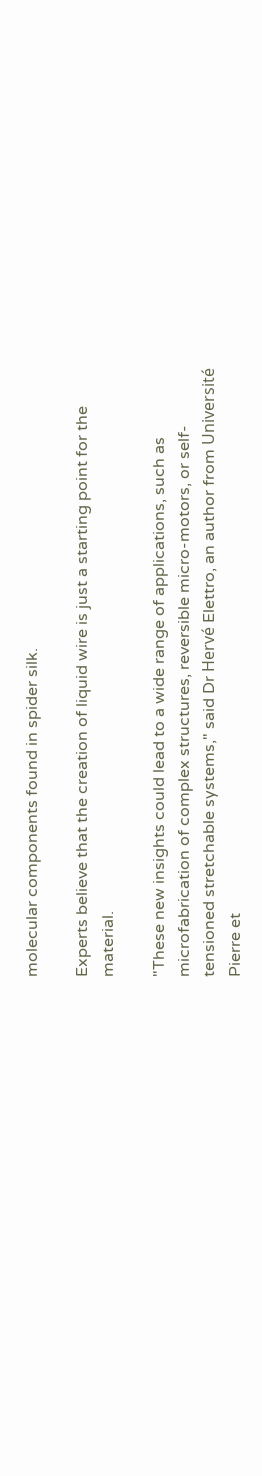molecular components found in spider silk.

Experts believe that the creation of liquid wire is just a starting point for the material.

"These new insights could lead to a wide range of applications, such as microfabrication of complex structures, reversible micro-motors, or self-tensioned stretchable systems," said Dr Hervé Elettro, an author from Université Pierre et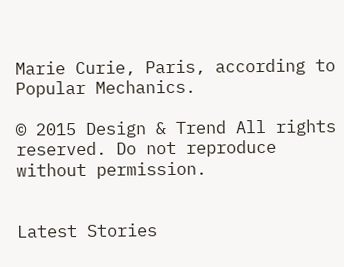Marie Curie, Paris, according to Popular Mechanics.

© 2015 Design & Trend All rights reserved. Do not reproduce without permission.


Latest Stories